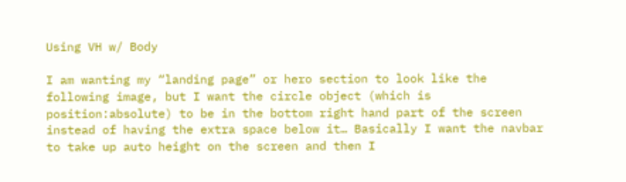Using VH w/ Body

I am wanting my “landing page” or hero section to look like the following image, but I want the circle object (which is position:absolute) to be in the bottom right hand part of the screen instead of having the extra space below it… Basically I want the navbar to take up auto height on the screen and then I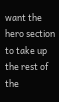want the hero section to take up the rest of the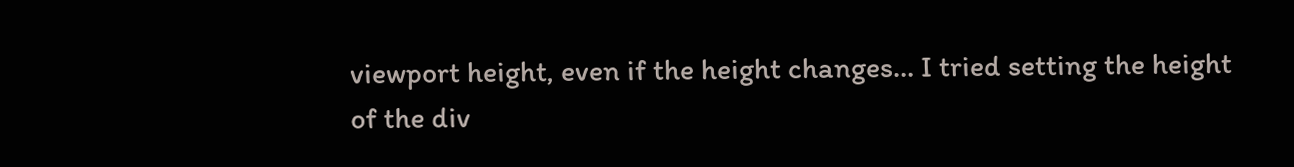viewport height, even if the height changes… I tried setting the height of the div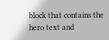block that contains the hero text and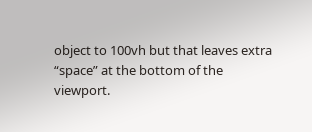object to 100vh but that leaves extra “space” at the bottom of the viewport.